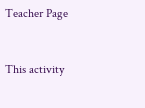Teacher Page


This activity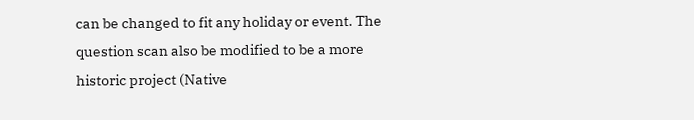can be changed to fit any holiday or event. The question scan also be modified to be a more historic project (Native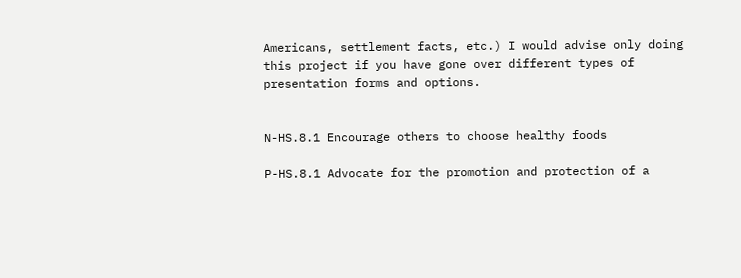Americans, settlement facts, etc.) I would advise only doing this project if you have gone over different types of presentation forms and options.


N-HS.8.1 Encourage others to choose healthy foods

P-HS.8.1 Advocate for the promotion and protection of a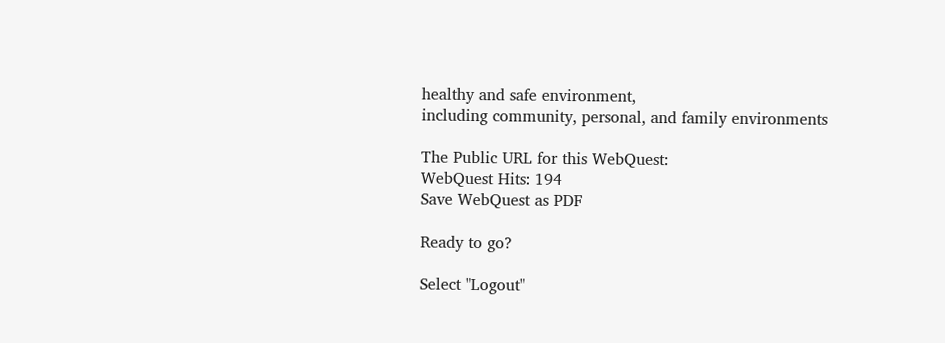healthy and safe environment,
including community, personal, and family environments

The Public URL for this WebQuest:
WebQuest Hits: 194
Save WebQuest as PDF

Ready to go?

Select "Logout"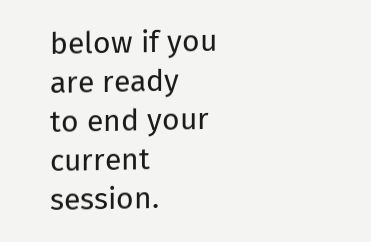below if you are ready
to end your current session.